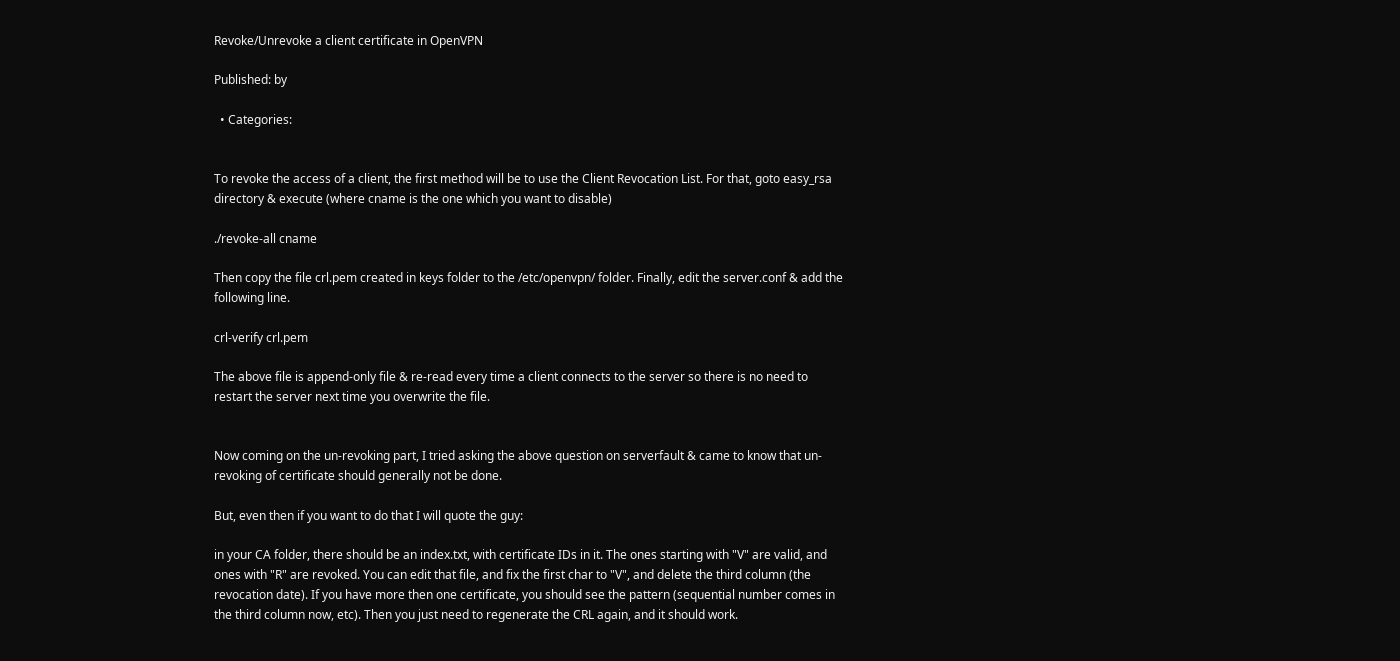Revoke/Unrevoke a client certificate in OpenVPN

Published: by

  • Categories:


To revoke the access of a client, the first method will be to use the Client Revocation List. For that, goto easy_rsa directory & execute (where cname is the one which you want to disable)

./revoke-all cname

Then copy the file crl.pem created in keys folder to the /etc/openvpn/ folder. Finally, edit the server.conf & add the following line.

crl-verify crl.pem

The above file is append-only file & re-read every time a client connects to the server so there is no need to restart the server next time you overwrite the file.


Now coming on the un-revoking part, I tried asking the above question on serverfault & came to know that un-revoking of certificate should generally not be done.

But, even then if you want to do that I will quote the guy:

in your CA folder, there should be an index.txt, with certificate IDs in it. The ones starting with "V" are valid, and ones with "R" are revoked. You can edit that file, and fix the first char to "V", and delete the third column (the revocation date). If you have more then one certificate, you should see the pattern (sequential number comes in the third column now, etc). Then you just need to regenerate the CRL again, and it should work.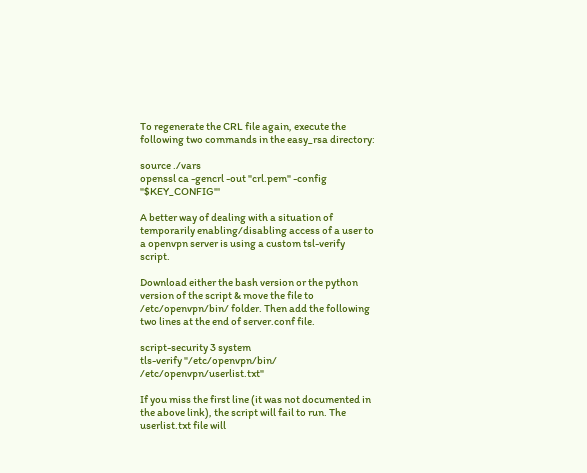To regenerate the CRL file again, execute the following two commands in the easy_rsa directory:

source ./vars
openssl ca -gencrl -out "crl.pem" -config "$KEY_CONFIG"'

A better way of dealing with a situation of temporarily enabling/disabling access of a user to a openvpn server is using a custom tsl-verify script.

Download either the bash version or the python version of the script & move the file to /etc/openvpn/bin/ folder. Then add the following two lines at the end of server.conf file.

script-security 3 system
tls-verify "/etc/openvpn/bin/ /etc/openvpn/userlist.txt"

If you miss the first line (it was not documented in the above link), the script will fail to run. The userlist.txt file will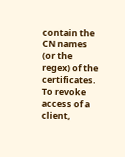contain the CN names (or the regex) of the certificates. To revoke access of a client,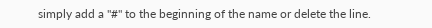simply add a "#" to the beginning of the name or delete the line.